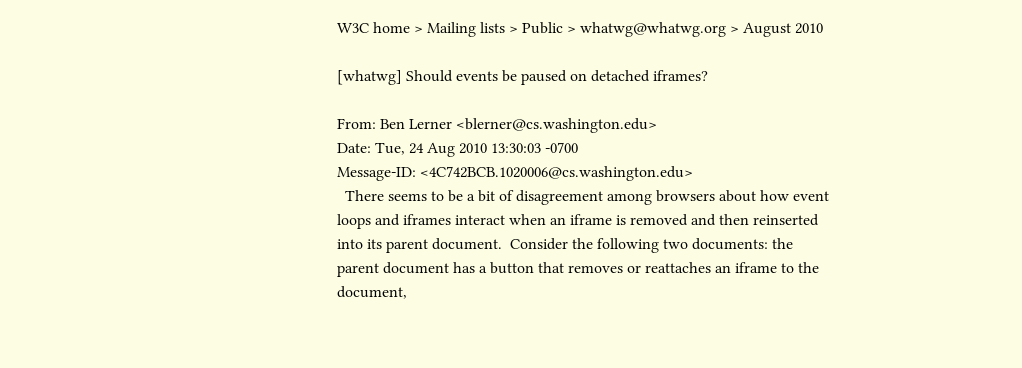W3C home > Mailing lists > Public > whatwg@whatwg.org > August 2010

[whatwg] Should events be paused on detached iframes?

From: Ben Lerner <blerner@cs.washington.edu>
Date: Tue, 24 Aug 2010 13:30:03 -0700
Message-ID: <4C742BCB.1020006@cs.washington.edu>
  There seems to be a bit of disagreement among browsers about how event
loops and iframes interact when an iframe is removed and then reinserted
into its parent document.  Consider the following two documents: the
parent document has a button that removes or reattaches an iframe to the
document,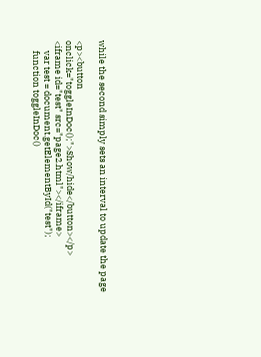while the second simply sets an interval to update the page

<p><button onclick="toggleInDoc();">Show/hide</button></p>
<iframe id="test" src="page2.html"></iframe>
     var test = document.getElementById("test");
     function toggleInDoc()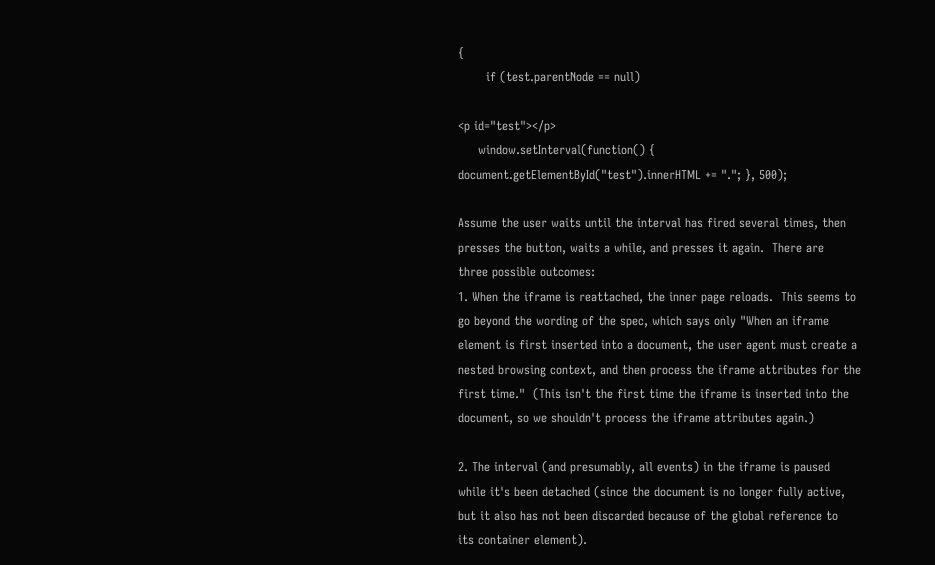{
       if (test.parentNode == null)

<p id="test"></p>
     window.setInterval(function() {
document.getElementById("test").innerHTML += "."; }, 500);

Assume the user waits until the interval has fired several times, then
presses the button, waits a while, and presses it again.  There are
three possible outcomes:
1. When the iframe is reattached, the inner page reloads.  This seems to
go beyond the wording of the spec, which says only "When an iframe
element is first inserted into a document, the user agent must create a
nested browsing context, and then process the iframe attributes for the
first time."  (This isn't the first time the iframe is inserted into the
document, so we shouldn't process the iframe attributes again.)

2. The interval (and presumably, all events) in the iframe is paused
while it's been detached (since the document is no longer fully active,
but it also has not been discarded because of the global reference to
its container element).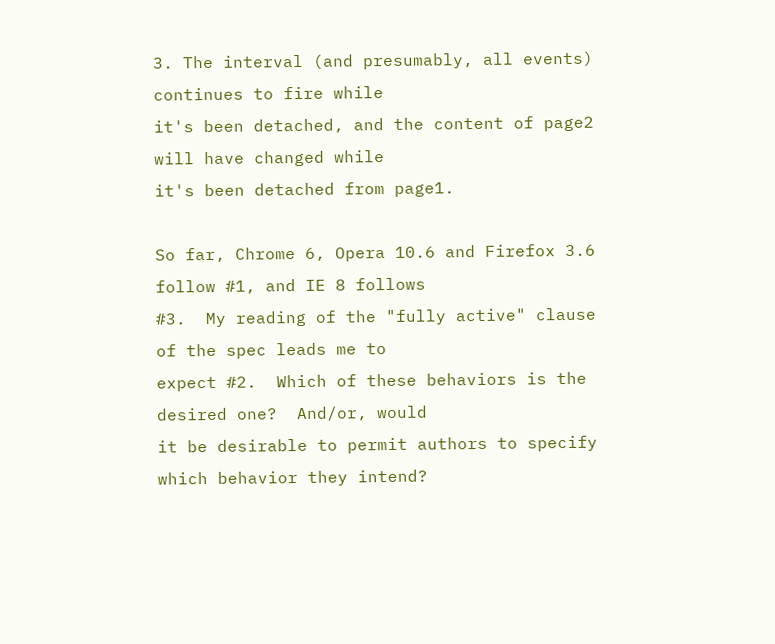3. The interval (and presumably, all events) continues to fire while
it's been detached, and the content of page2 will have changed while
it's been detached from page1.

So far, Chrome 6, Opera 10.6 and Firefox 3.6 follow #1, and IE 8 follows
#3.  My reading of the "fully active" clause of the spec leads me to
expect #2.  Which of these behaviors is the desired one?  And/or, would
it be desirable to permit authors to specify which behavior they intend?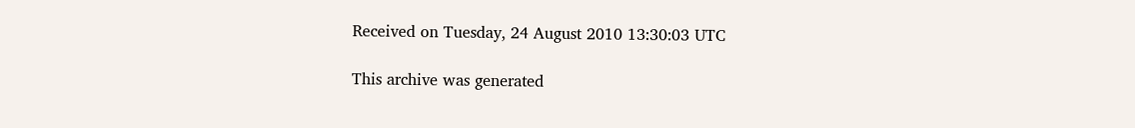Received on Tuesday, 24 August 2010 13:30:03 UTC

This archive was generated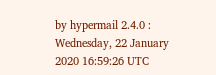by hypermail 2.4.0 : Wednesday, 22 January 2020 16:59:26 UTC